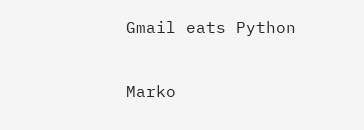Gmail eats Python

Marko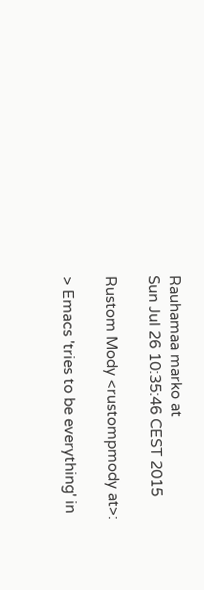Rauhamaa marko at
Sun Jul 26 10:35:46 CEST 2015

Rustom Mody <rustompmody at>:

> Emacs 'tries to be everything' in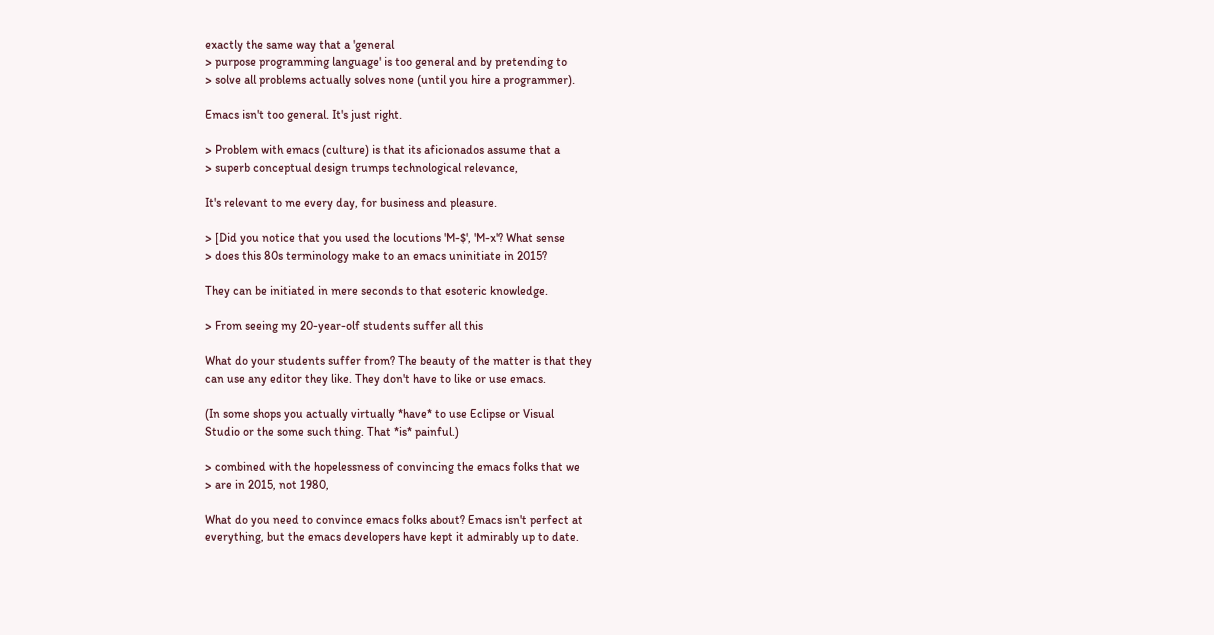exactly the same way that a 'general
> purpose programming language' is too general and by pretending to
> solve all problems actually solves none (until you hire a programmer).

Emacs isn't too general. It's just right.

> Problem with emacs (culture) is that its aficionados assume that a
> superb conceptual design trumps technological relevance,

It's relevant to me every day, for business and pleasure.

> [Did you notice that you used the locutions 'M-$', 'M-x'? What sense
> does this 80s terminology make to an emacs uninitiate in 2015?

They can be initiated in mere seconds to that esoteric knowledge.

> From seeing my 20-year-olf students suffer all this

What do your students suffer from? The beauty of the matter is that they
can use any editor they like. They don't have to like or use emacs.

(In some shops you actually virtually *have* to use Eclipse or Visual
Studio or the some such thing. That *is* painful.)

> combined with the hopelessness of convincing the emacs folks that we
> are in 2015, not 1980,

What do you need to convince emacs folks about? Emacs isn't perfect at
everything, but the emacs developers have kept it admirably up to date.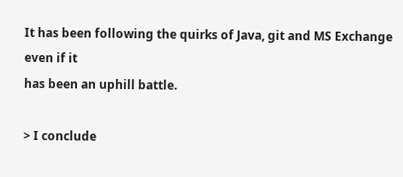It has been following the quirks of Java, git and MS Exchange even if it
has been an uphill battle.

> I conclude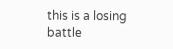this is a losing battle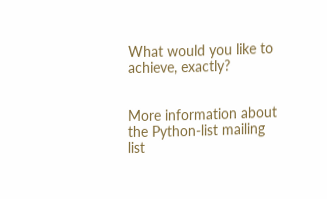What would you like to achieve, exactly?


More information about the Python-list mailing list